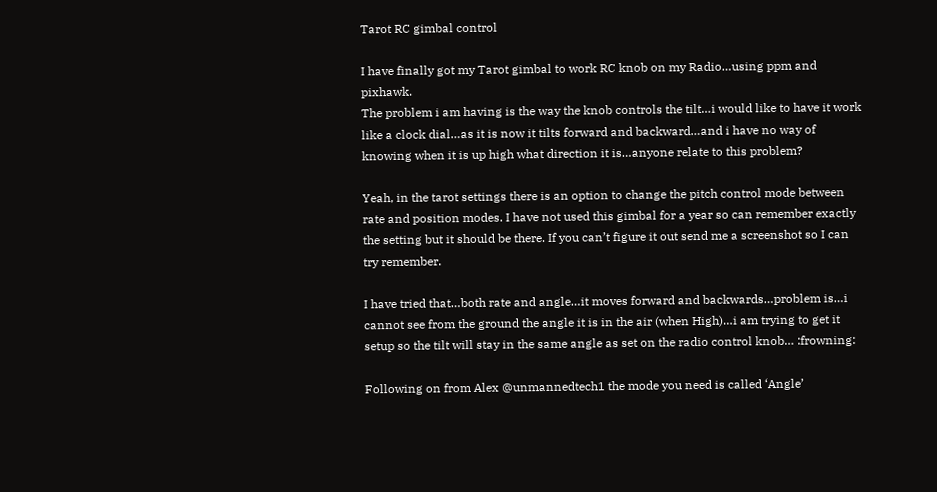Tarot RC gimbal control

I have finally got my Tarot gimbal to work RC knob on my Radio…using ppm and pixhawk.
The problem i am having is the way the knob controls the tilt…i would like to have it work like a clock dial…as it is now it tilts forward and backward…and i have no way of knowing when it is up high what direction it is…anyone relate to this problem?

Yeah, in the tarot settings there is an option to change the pitch control mode between rate and position modes. I have not used this gimbal for a year so can remember exactly the setting but it should be there. If you can’t figure it out send me a screenshot so I can try remember.

I have tried that…both rate and angle…it moves forward and backwards…problem is…i cannot see from the ground the angle it is in the air (when High)…i am trying to get it setup so the tilt will stay in the same angle as set on the radio control knob… :frowning:

Following on from Alex @unmannedtech1 the mode you need is called ‘Angle’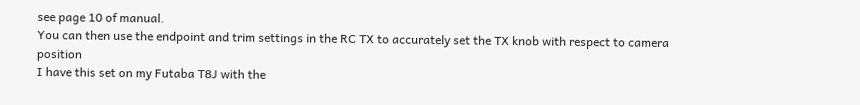see page 10 of manual.
You can then use the endpoint and trim settings in the RC TX to accurately set the TX knob with respect to camera position
I have this set on my Futaba T8J with the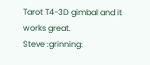Tarot T4-3D gimbal and it works great.
Steve :grinning: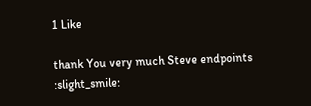1 Like

thank You very much Steve endpoints :slight_smile: